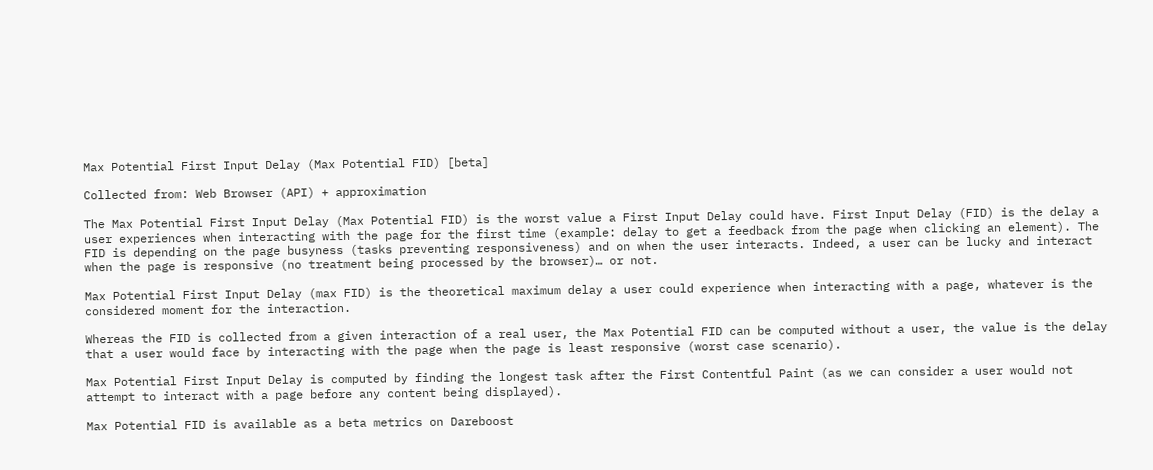Max Potential First Input Delay (Max Potential FID) [beta]

Collected from: Web Browser (API) + approximation

The Max Potential First Input Delay (Max Potential FID) is the worst value a First Input Delay could have. First Input Delay (FID) is the delay a user experiences when interacting with the page for the first time (example: delay to get a feedback from the page when clicking an element). The FID is depending on the page busyness (tasks preventing responsiveness) and on when the user interacts. Indeed, a user can be lucky and interact when the page is responsive (no treatment being processed by the browser)… or not.

Max Potential First Input Delay (max FID) is the theoretical maximum delay a user could experience when interacting with a page, whatever is the considered moment for the interaction.

Whereas the FID is collected from a given interaction of a real user, the Max Potential FID can be computed without a user, the value is the delay that a user would face by interacting with the page when the page is least responsive (worst case scenario).

Max Potential First Input Delay is computed by finding the longest task after the First Contentful Paint (as we can consider a user would not attempt to interact with a page before any content being displayed).

Max Potential FID is available as a beta metrics on Dareboost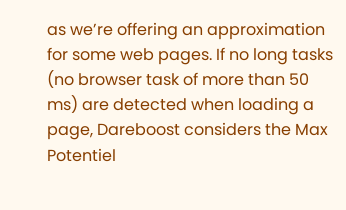as we’re offering an approximation for some web pages. If no long tasks (no browser task of more than 50 ms) are detected when loading a page, Dareboost considers the Max Potentiel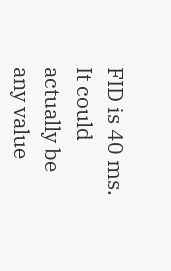FID is 40 ms. It could actually be any value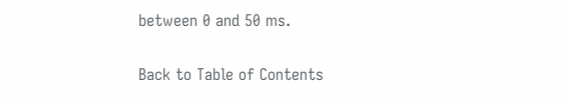between 0 and 50 ms.

Back to Table of Contents